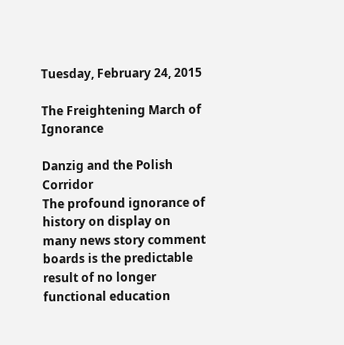Tuesday, February 24, 2015

The Freightening March of Ignorance

Danzig and the Polish Corridor
The profound ignorance of history on display on many news story comment boards is the predictable result of no longer functional education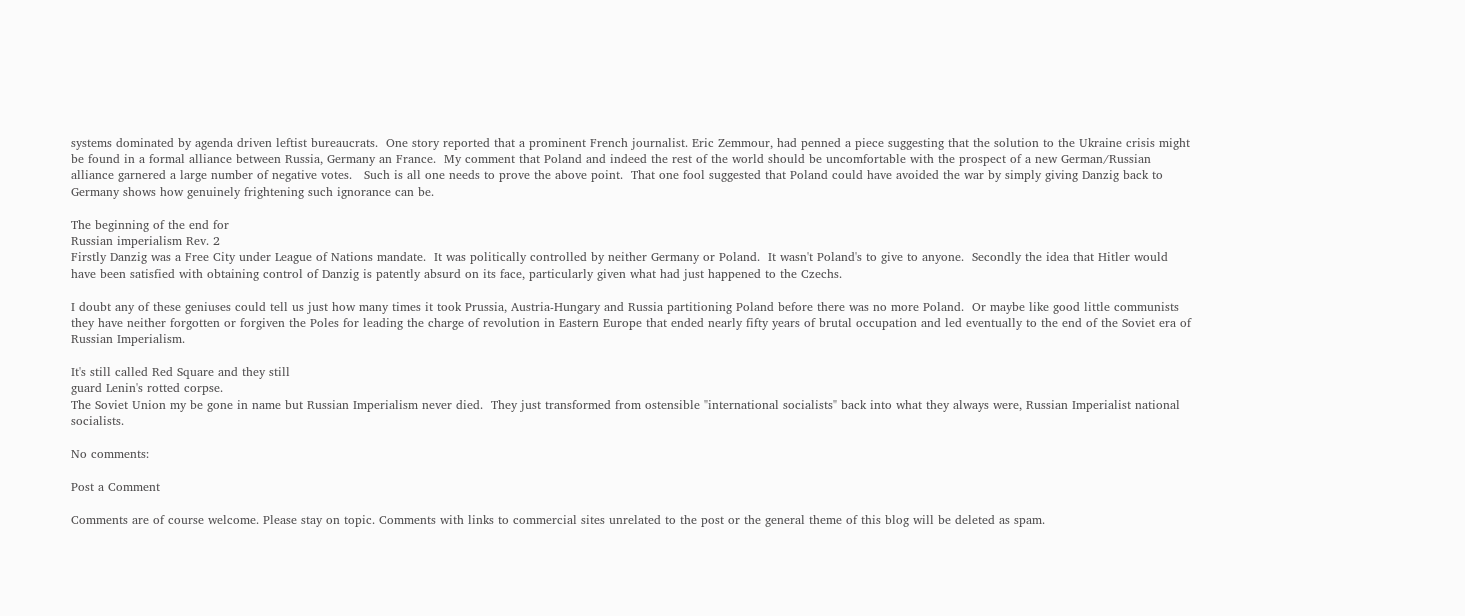systems dominated by agenda driven leftist bureaucrats.  One story reported that a prominent French journalist. Eric Zemmour, had penned a piece suggesting that the solution to the Ukraine crisis might be found in a formal alliance between Russia, Germany an France.  My comment that Poland and indeed the rest of the world should be uncomfortable with the prospect of a new German/Russian alliance garnered a large number of negative votes.   Such is all one needs to prove the above point.  That one fool suggested that Poland could have avoided the war by simply giving Danzig back to Germany shows how genuinely frightening such ignorance can be.

The beginning of the end for
Russian imperialism Rev. 2
Firstly Danzig was a Free City under League of Nations mandate.  It was politically controlled by neither Germany or Poland.  It wasn't Poland's to give to anyone.  Secondly the idea that Hitler would have been satisfied with obtaining control of Danzig is patently absurd on its face, particularly given what had just happened to the Czechs.

I doubt any of these geniuses could tell us just how many times it took Prussia, Austria-Hungary and Russia partitioning Poland before there was no more Poland.  Or maybe like good little communists they have neither forgotten or forgiven the Poles for leading the charge of revolution in Eastern Europe that ended nearly fifty years of brutal occupation and led eventually to the end of the Soviet era of Russian Imperialism.

It's still called Red Square and they still
guard Lenin's rotted corpse.
The Soviet Union my be gone in name but Russian Imperialism never died.  They just transformed from ostensible "international socialists" back into what they always were, Russian Imperialist national socialists.

No comments:

Post a Comment

Comments are of course welcome. Please stay on topic. Comments with links to commercial sites unrelated to the post or the general theme of this blog will be deleted as spam.